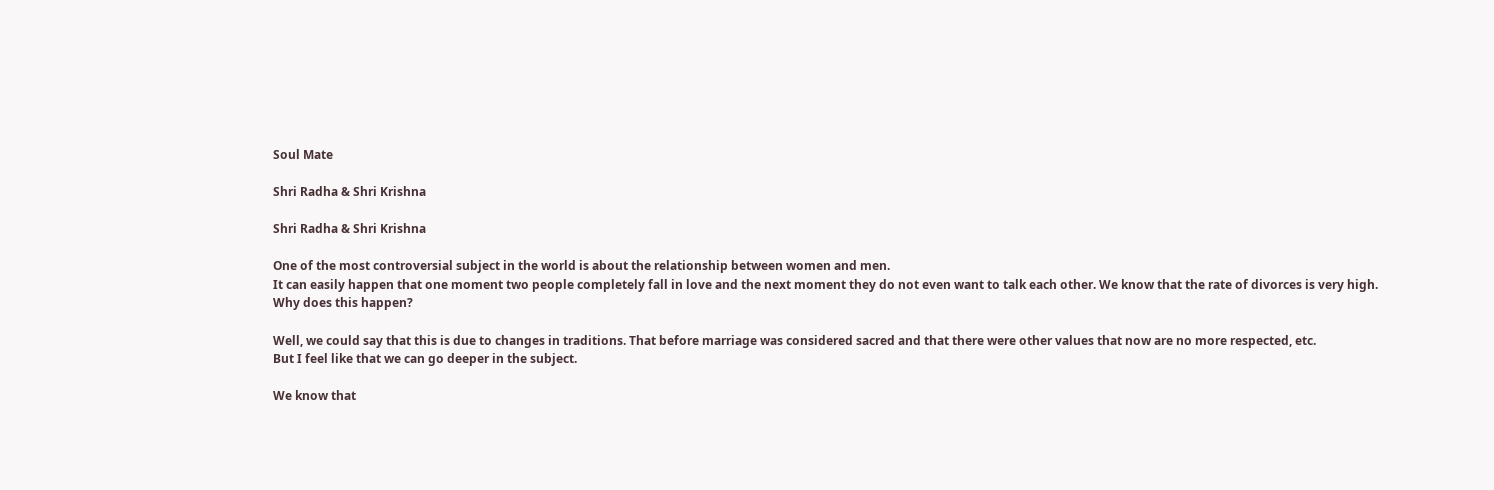Soul Mate

Shri Radha & Shri Krishna

Shri Radha & Shri Krishna

One of the most controversial subject in the world is about the relationship between women and men.
It can easily happen that one moment two people completely fall in love and the next moment they do not even want to talk each other. We know that the rate of divorces is very high.
Why does this happen?

Well, we could say that this is due to changes in traditions. That before marriage was considered sacred and that there were other values that now are no more respected, etc.
But I feel like that we can go deeper in the subject.

We know that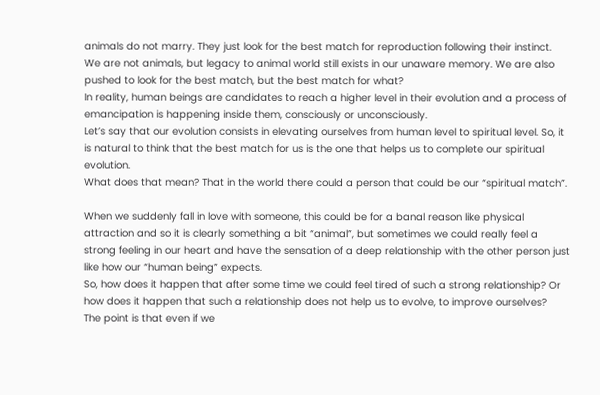animals do not marry. They just look for the best match for reproduction following their instinct.
We are not animals, but legacy to animal world still exists in our unaware memory. We are also pushed to look for the best match, but the best match for what?
In reality, human beings are candidates to reach a higher level in their evolution and a process of emancipation is happening inside them, consciously or unconsciously.
Let’s say that our evolution consists in elevating ourselves from human level to spiritual level. So, it is natural to think that the best match for us is the one that helps us to complete our spiritual evolution.
What does that mean? That in the world there could a person that could be our “spiritual match”.

When we suddenly fall in love with someone, this could be for a banal reason like physical attraction and so it is clearly something a bit “animal”, but sometimes we could really feel a strong feeling in our heart and have the sensation of a deep relationship with the other person just like how our “human being” expects.
So, how does it happen that after some time we could feel tired of such a strong relationship? Or how does it happen that such a relationship does not help us to evolve, to improve ourselves?
The point is that even if we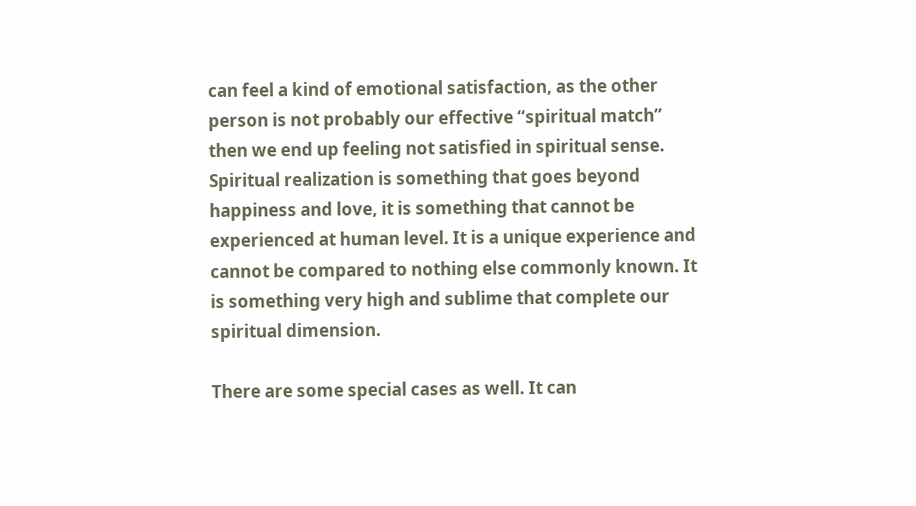can feel a kind of emotional satisfaction, as the other person is not probably our effective “spiritual match” then we end up feeling not satisfied in spiritual sense.
Spiritual realization is something that goes beyond happiness and love, it is something that cannot be experienced at human level. It is a unique experience and cannot be compared to nothing else commonly known. It is something very high and sublime that complete our spiritual dimension.

There are some special cases as well. It can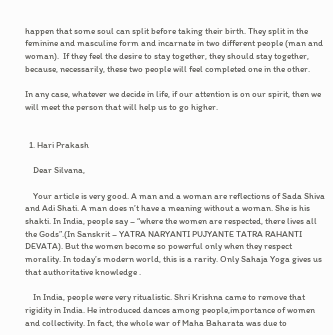happen that some soul can split before taking their birth. They split in the feminine and masculine form and incarnate in two different people (man and woman).  If they feel the desire to stay together, they should stay together, because, necessarily, these two people will feel completed one in the other.

In any case, whatever we decide in life, if our attention is on our spirit, then we will meet the person that will help us to go higher.


  1. Hari Prakash

    Dear Silvana,

    Your article is very good. A man and a woman are reflections of Sada Shiva and Adi Shati. A man does n’t have a meaning without a woman. She is his shakti. In India, people say – “where the women are respected, there lives all the Gods”.(In Sanskrit – YATRA NARYANTI PUJYANTE TATRA RAHANTI DEVATA). But the women become so powerful only when they respect morality. In today’s modern world, this is a rarity. Only Sahaja Yoga gives us that authoritative knowledge .

    In India, people were very ritualistic. Shri Krishna came to remove that rigidity in India. He introduced dances among people,importance of women and collectivity. In fact, the whole war of Maha Baharata was due to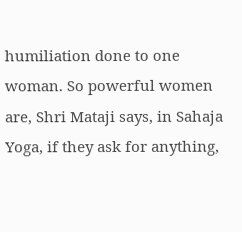humiliation done to one woman. So powerful women are, Shri Mataji says, in Sahaja Yoga, if they ask for anything,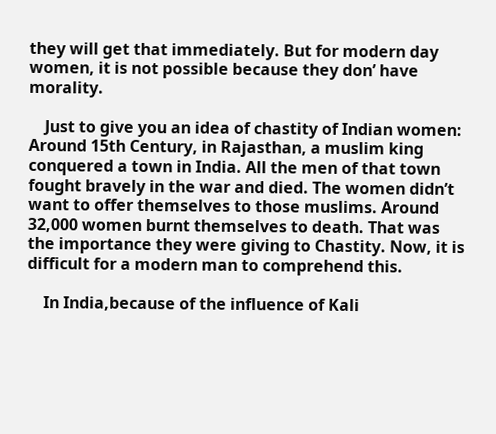they will get that immediately. But for modern day women, it is not possible because they don’ have morality.

    Just to give you an idea of chastity of Indian women: Around 15th Century, in Rajasthan, a muslim king conquered a town in India. All the men of that town fought bravely in the war and died. The women didn’t want to offer themselves to those muslims. Around 32,000 women burnt themselves to death. That was the importance they were giving to Chastity. Now, it is difficult for a modern man to comprehend this.

    In India,because of the influence of Kali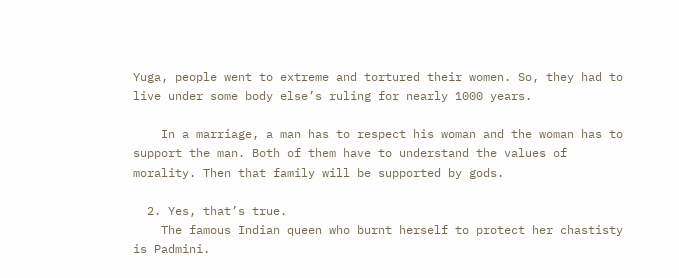Yuga, people went to extreme and tortured their women. So, they had to live under some body else’s ruling for nearly 1000 years.

    In a marriage, a man has to respect his woman and the woman has to support the man. Both of them have to understand the values of morality. Then that family will be supported by gods.

  2. Yes, that’s true.
    The famous Indian queen who burnt herself to protect her chastisty is Padmini.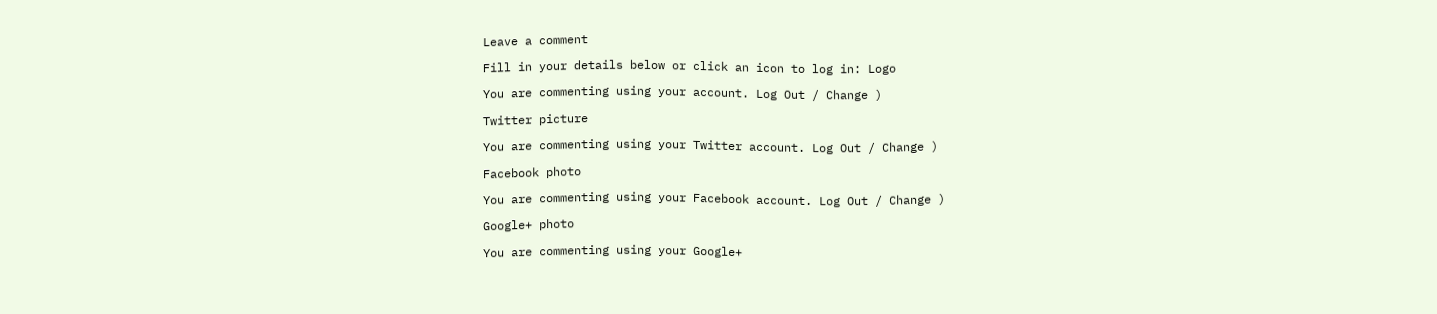Leave a comment

Fill in your details below or click an icon to log in: Logo

You are commenting using your account. Log Out / Change )

Twitter picture

You are commenting using your Twitter account. Log Out / Change )

Facebook photo

You are commenting using your Facebook account. Log Out / Change )

Google+ photo

You are commenting using your Google+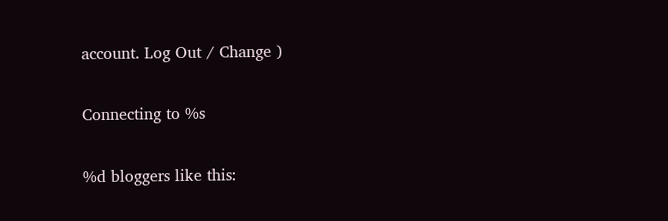account. Log Out / Change )

Connecting to %s

%d bloggers like this: